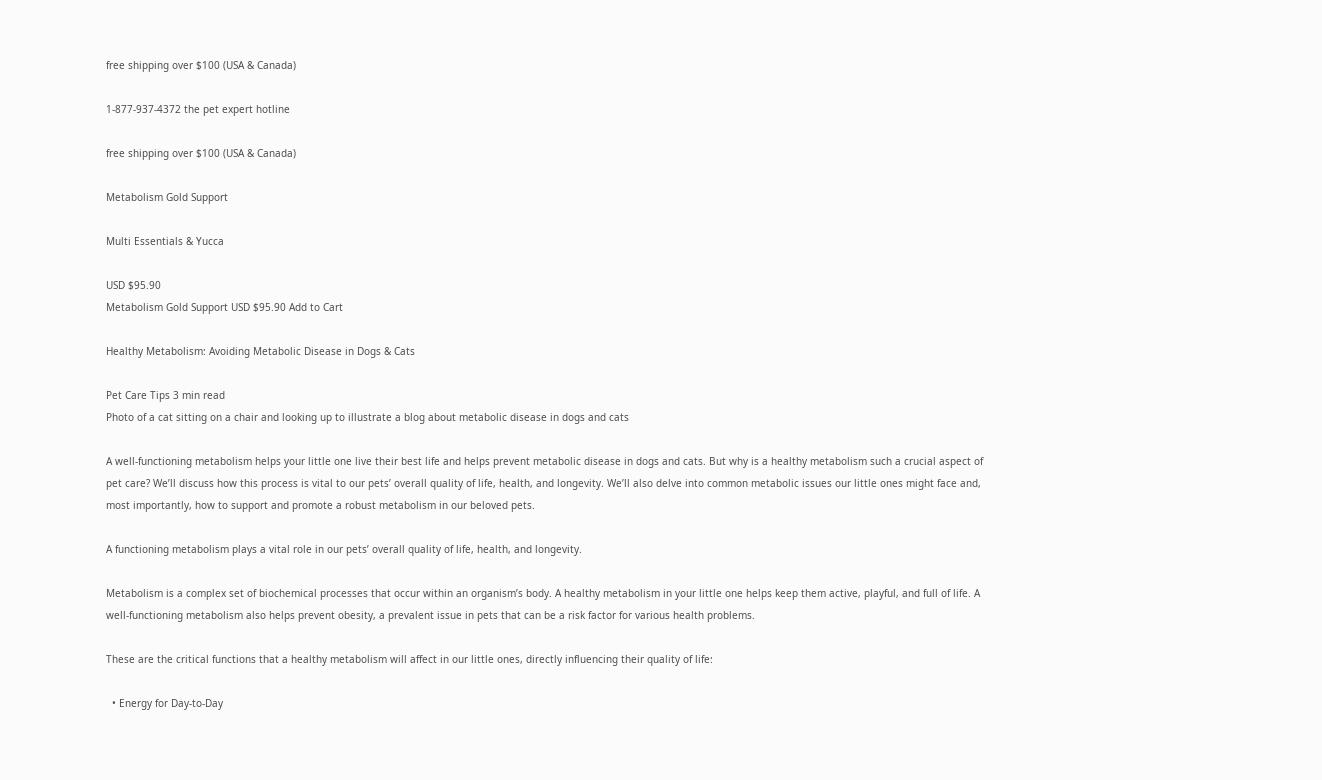free shipping over $100 (USA & Canada)

1-877-937-4372 the pet expert hotline

free shipping over $100 (USA & Canada)

Metabolism Gold Support

Multi Essentials & Yucca

USD $95.90
Metabolism Gold Support USD $95.90 Add to Cart

Healthy Metabolism: Avoiding Metabolic Disease in Dogs & Cats

Pet Care Tips 3 min read
Photo of a cat sitting on a chair and looking up to illustrate a blog about metabolic disease in dogs and cats

A well-functioning metabolism helps your little one live their best life and helps prevent metabolic disease in dogs and cats. But why is a healthy metabolism such a crucial aspect of pet care? We’ll discuss how this process is vital to our pets’ overall quality of life, health, and longevity. We’ll also delve into common metabolic issues our little ones might face and, most importantly, how to support and promote a robust metabolism in our beloved pets.

A functioning metabolism plays a vital role in our pets’ overall quality of life, health, and longevity.

Metabolism is a complex set of biochemical processes that occur within an organism’s body. A healthy metabolism in your little one helps keep them active, playful, and full of life. A well-functioning metabolism also helps prevent obesity, a prevalent issue in pets that can be a risk factor for various health problems.

These are the critical functions that a healthy metabolism will affect in our little ones, directly influencing their quality of life:

  • Energy for Day-to-Day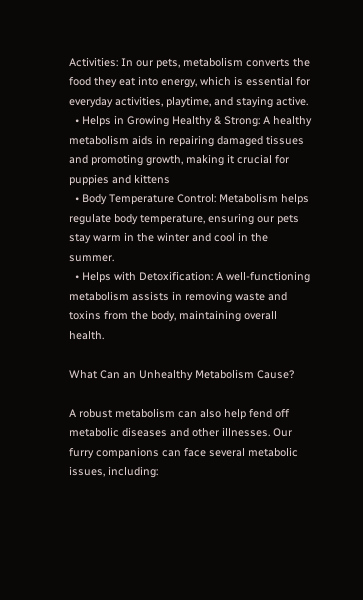Activities: In our pets, metabolism converts the food they eat into energy, which is essential for everyday activities, playtime, and staying active.
  • Helps in Growing Healthy & Strong: A healthy metabolism aids in repairing damaged tissues and promoting growth, making it crucial for puppies and kittens
  • Body Temperature Control: Metabolism helps regulate body temperature, ensuring our pets stay warm in the winter and cool in the summer.
  • Helps with Detoxification: A well-functioning metabolism assists in removing waste and toxins from the body, maintaining overall health.

What Can an Unhealthy Metabolism Cause?

A robust metabolism can also help fend off metabolic diseases and other illnesses. Our furry companions can face several metabolic issues, including: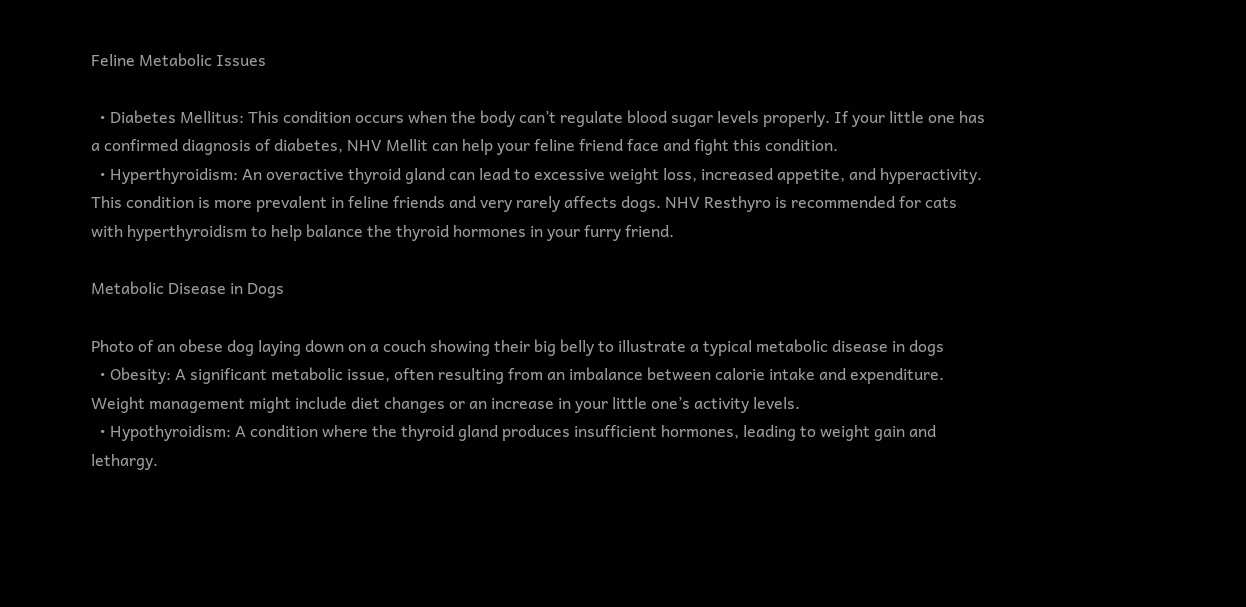Feline Metabolic Issues

  • Diabetes Mellitus: This condition occurs when the body can’t regulate blood sugar levels properly. If your little one has a confirmed diagnosis of diabetes, NHV Mellit can help your feline friend face and fight this condition.
  • Hyperthyroidism: An overactive thyroid gland can lead to excessive weight loss, increased appetite, and hyperactivity. This condition is more prevalent in feline friends and very rarely affects dogs. NHV Resthyro is recommended for cats with hyperthyroidism to help balance the thyroid hormones in your furry friend.

Metabolic Disease in Dogs

Photo of an obese dog laying down on a couch showing their big belly to illustrate a typical metabolic disease in dogs
  • Obesity: A significant metabolic issue, often resulting from an imbalance between calorie intake and expenditure. Weight management might include diet changes or an increase in your little one’s activity levels.
  • Hypothyroidism: A condition where the thyroid gland produces insufficient hormones, leading to weight gain and lethargy.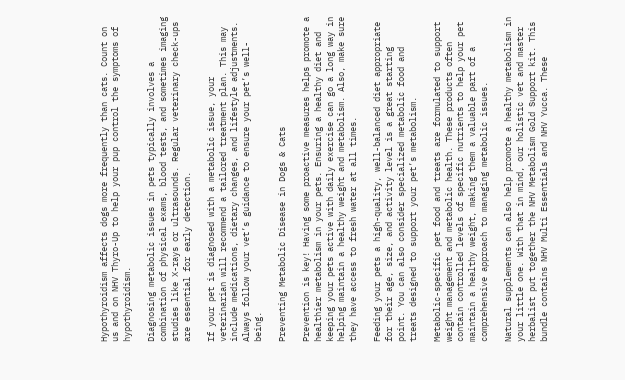Hypothyroidism affects dogs more frequently than cats. Count on us and on NHV Thyro-Up to help your pup control the symptoms of hypothyroidism.

Diagnosing metabolic issues in pets typically involves a combination of physical exams, blood tests, and sometimes imaging studies like X-rays or ultrasounds. Regular veterinary check-ups are essential for early detection.

If your pet is diagnosed with a metabolic issue, your veterinarian will recommend a tailored treatment plan. This may include medications, dietary changes, and lifestyle adjustments. Always follow your vet’s guidance to ensure your pet’s well-being.

Preventing Metabolic Disease in Dogs & Cats

Prevention is key! Having some proactive measures helps promote a healthier metabolism in your pets. Ensuring a healthy diet and keeping your pets active with daily exercise can go a long way in helping maintain a healthy weight and metabolism. Also, make sure they have access to fresh water at all times.

Feeding your pets a high-quality, well-balanced diet appropriate for their age, size, and activity level is a great starting point. You can also consider specialized metabolic food and treats designed to support your pet’s metabolism.

Metabolic-specific pet food and treats are formulated to support weight management and metabolic health. These products often contain controlled levels of specific nutrients to help your pet maintain a healthy weight, making them a valuable part of a comprehensive approach to managing metabolic issues.

Natural supplements can also help promote a healthy metabolism in your little one. With that in mind, our holistic vet and master herbalist put together the NHV Metabolism Gold Support kit. This bundle contains NHV Multi Essentials and NHV Yucca. These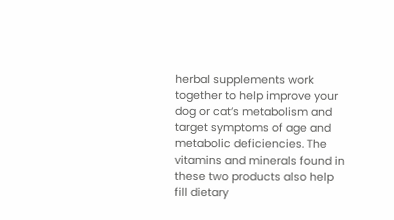herbal supplements work together to help improve your dog or cat’s metabolism and target symptoms of age and metabolic deficiencies. The vitamins and minerals found in these two products also help fill dietary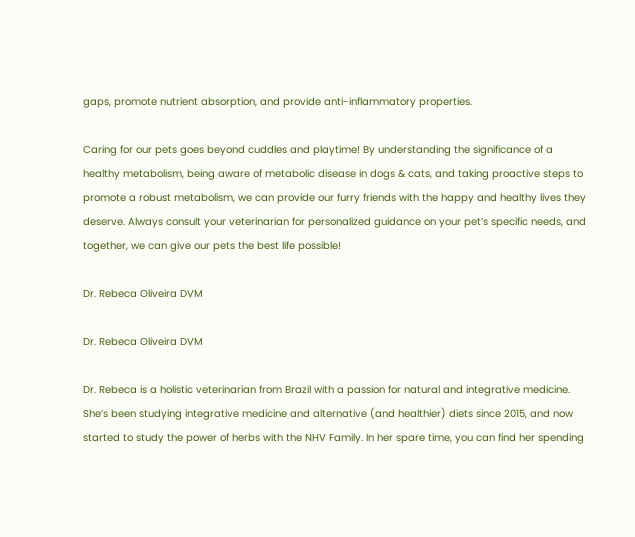gaps, promote nutrient absorption, and provide anti-inflammatory properties.

Caring for our pets goes beyond cuddles and playtime! By understanding the significance of a healthy metabolism, being aware of metabolic disease in dogs & cats, and taking proactive steps to promote a robust metabolism, we can provide our furry friends with the happy and healthy lives they deserve. Always consult your veterinarian for personalized guidance on your pet’s specific needs, and together, we can give our pets the best life possible!

Dr. Rebeca Oliveira DVM

Dr. Rebeca Oliveira DVM

Dr. Rebeca is a holistic veterinarian from Brazil with a passion for natural and integrative medicine. She’s been studying integrative medicine and alternative (and healthier) diets since 2015, and now started to study the power of herbs with the NHV Family. In her spare time, you can find her spending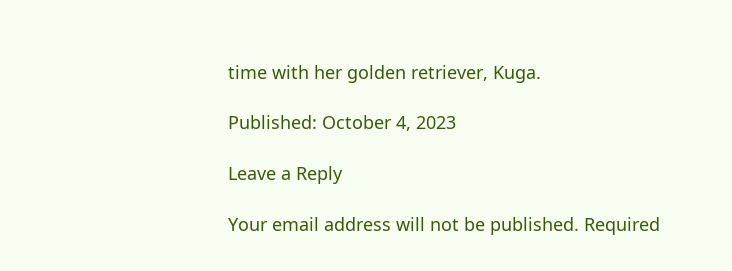time with her golden retriever, Kuga.

Published: October 4, 2023

Leave a Reply

Your email address will not be published. Required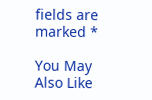fields are marked *

You May Also Like